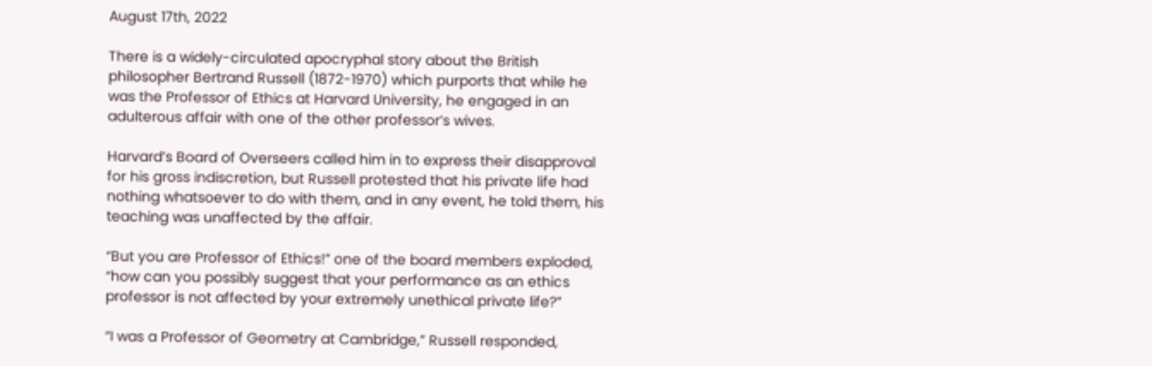August 17th, 2022

There is a widely-circulated apocryphal story about the British philosopher Bertrand Russell (1872-1970) which purports that while he was the Professor of Ethics at Harvard University, he engaged in an adulterous affair with one of the other professor’s wives.

Harvard’s Board of Overseers called him in to express their disapproval for his gross indiscretion, but Russell protested that his private life had nothing whatsoever to do with them, and in any event, he told them, his teaching was unaffected by the affair.

“But you are Professor of Ethics!” one of the board members exploded, “how can you possibly suggest that your performance as an ethics professor is not affected by your extremely unethical private life?”

“I was a Professor of Geometry at Cambridge,” Russell responded,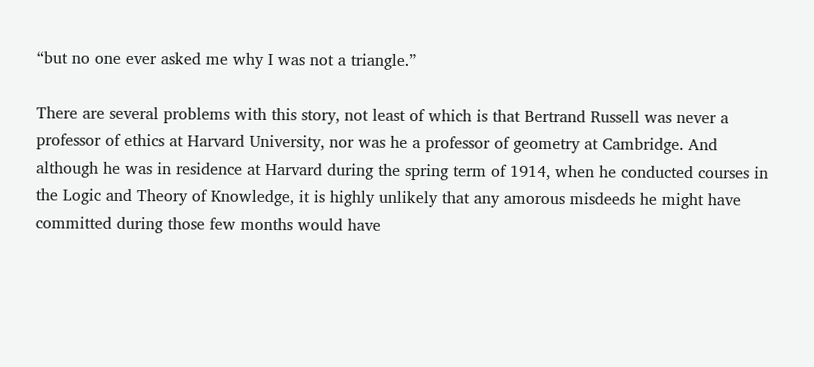“but no one ever asked me why I was not a triangle.”

There are several problems with this story, not least of which is that Bertrand Russell was never a professor of ethics at Harvard University, nor was he a professor of geometry at Cambridge. And although he was in residence at Harvard during the spring term of 1914, when he conducted courses in the Logic and Theory of Knowledge, it is highly unlikely that any amorous misdeeds he might have committed during those few months would have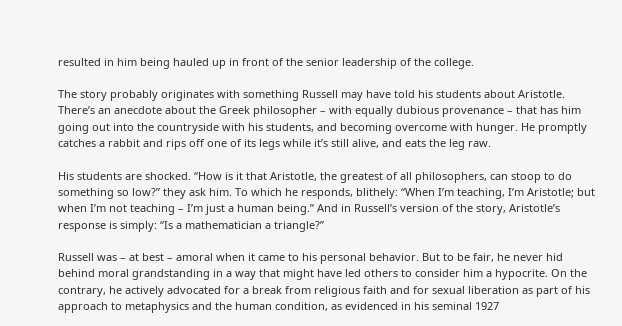resulted in him being hauled up in front of the senior leadership of the college.

The story probably originates with something Russell may have told his students about Aristotle. There’s an anecdote about the Greek philosopher – with equally dubious provenance – that has him going out into the countryside with his students, and becoming overcome with hunger. He promptly catches a rabbit and rips off one of its legs while it’s still alive, and eats the leg raw.

His students are shocked. “How is it that Aristotle, the greatest of all philosophers, can stoop to do something so low?” they ask him. To which he responds, blithely: “When I’m teaching, I’m Aristotle; but when I’m not teaching – I’m just a human being.” And in Russell’s version of the story, Aristotle’s response is simply: “Is a mathematician a triangle?”

Russell was – at best – amoral when it came to his personal behavior. But to be fair, he never hid behind moral grandstanding in a way that might have led others to consider him a hypocrite. On the contrary, he actively advocated for a break from religious faith and for sexual liberation as part of his approach to metaphysics and the human condition, as evidenced in his seminal 1927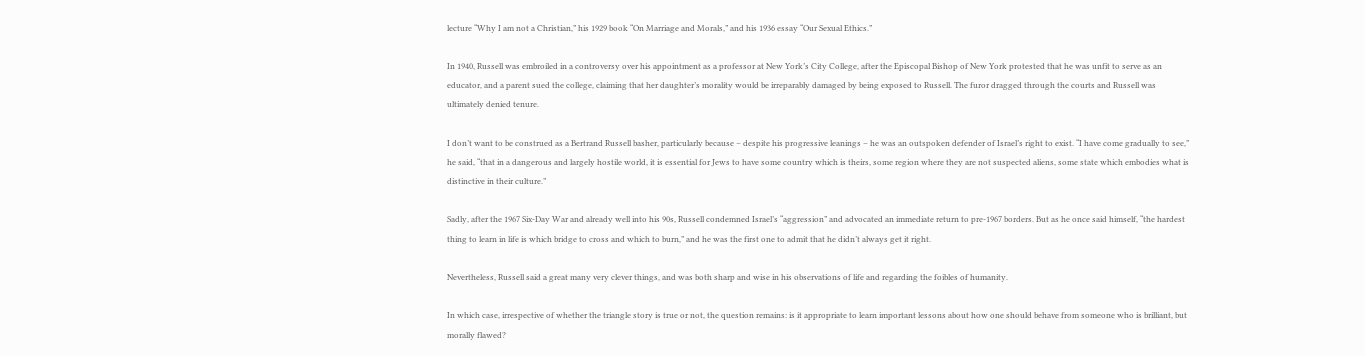lecture “Why I am not a Christian,” his 1929 book “On Marriage and Morals,” and his 1936 essay “Our Sexual Ethics.”

In 1940, Russell was embroiled in a controversy over his appointment as a professor at New York’s City College, after the Episcopal Bishop of New York protested that he was unfit to serve as an educator, and a parent sued the college, claiming that her daughter’s morality would be irreparably damaged by being exposed to Russell. The furor dragged through the courts and Russell was ultimately denied tenure.

I don’t want to be construed as a Bertrand Russell basher, particularly because – despite his progressive leanings – he was an outspoken defender of Israel’s right to exist. “I have come gradually to see,” he said, “that in a dangerous and largely hostile world, it is essential for Jews to have some country which is theirs, some region where they are not suspected aliens, some state which embodies what is distinctive in their culture.”

Sadly, after the 1967 Six-Day War and already well into his 90s, Russell condemned Israel’s “aggression” and advocated an immediate return to pre-1967 borders. But as he once said himself, “the hardest thing to learn in life is which bridge to cross and which to burn,” and he was the first one to admit that he didn’t always get it right.

Nevertheless, Russell said a great many very clever things, and was both sharp and wise in his observations of life and regarding the foibles of humanity.

In which case, irrespective of whether the triangle story is true or not, the question remains: is it appropriate to learn important lessons about how one should behave from someone who is brilliant, but morally flawed?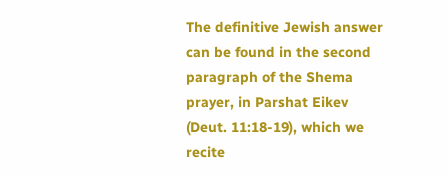The definitive Jewish answer can be found in the second paragraph of the Shema prayer, in Parshat Eikev (Deut. 11:18-19), which we recite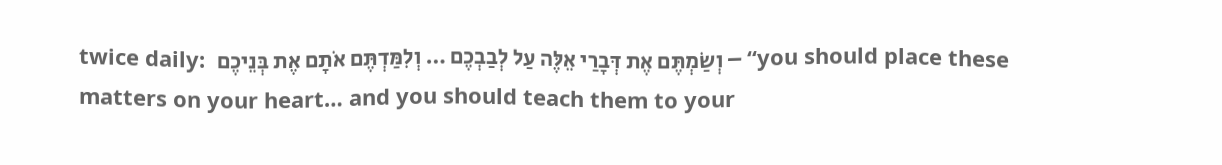twice daily:  וְשַׂמְתֶּם אֶת דְּבָרַי אֵלֶּה עַל לְבַבְכֶם … וְלִמַּדְתֶּם אֹתָם אֶת בְּנֵיכֶם – “you should place these matters on your heart… and you should teach them to your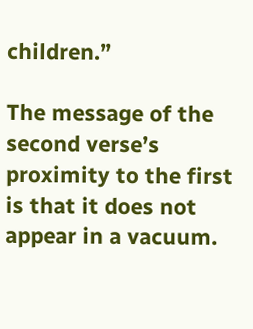children.”

The message of the second verse’s proximity to the first is that it does not appear in a vacuum.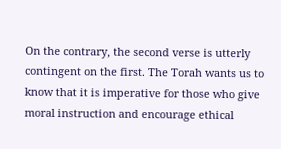On the contrary, the second verse is utterly contingent on the first. The Torah wants us to know that it is imperative for those who give moral instruction and encourage ethical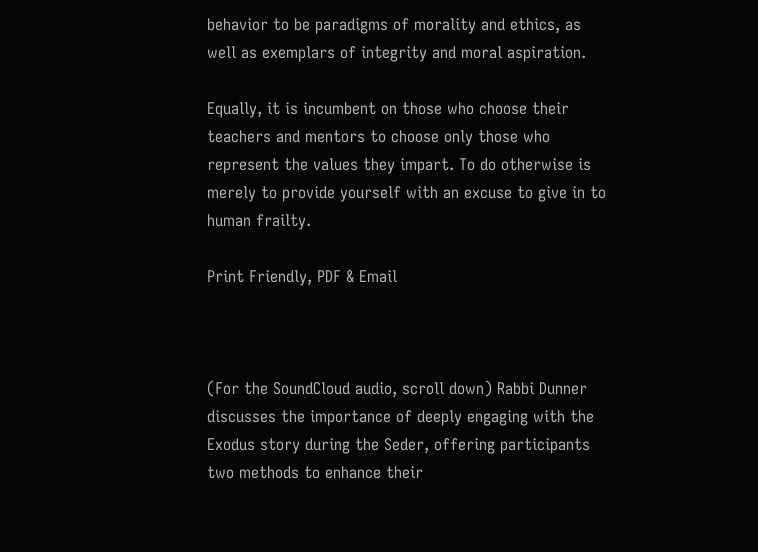behavior to be paradigms of morality and ethics, as well as exemplars of integrity and moral aspiration.

Equally, it is incumbent on those who choose their teachers and mentors to choose only those who represent the values they impart. To do otherwise is merely to provide yourself with an excuse to give in to human frailty.

Print Friendly, PDF & Email



(For the SoundCloud audio, scroll down) Rabbi Dunner discusses the importance of deeply engaging with the Exodus story during the Seder, offering participants two methods to enhance their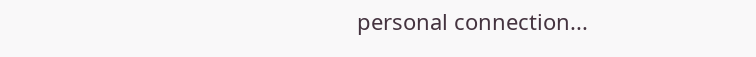personal connection...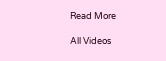Read More

All Videos